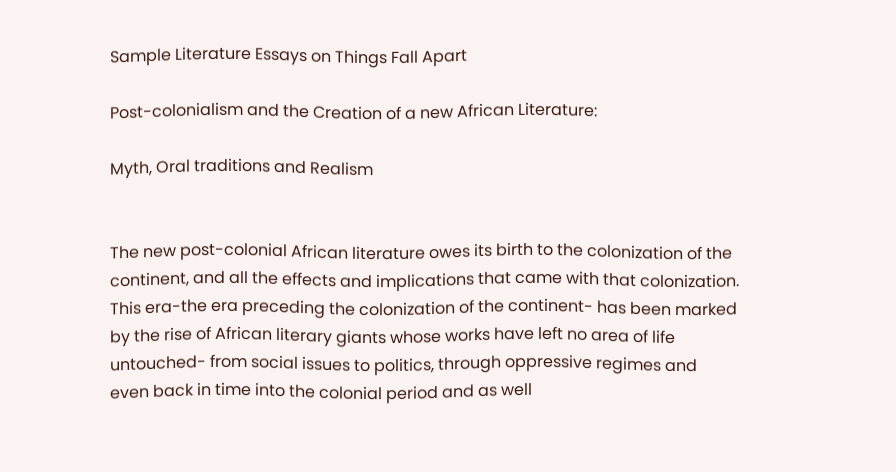Sample Literature Essays on Things Fall Apart

Post-colonialism and the Creation of a new African Literature:

Myth, Oral traditions and Realism


The new post-colonial African literature owes its birth to the colonization of the continent, and all the effects and implications that came with that colonization. This era-the era preceding the colonization of the continent- has been marked by the rise of African literary giants whose works have left no area of life untouched- from social issues to politics, through oppressive regimes and even back in time into the colonial period and as well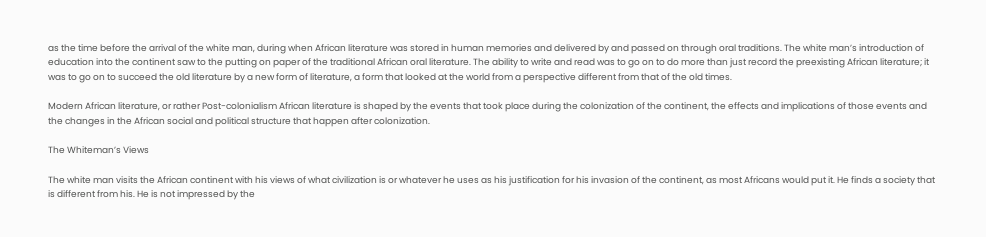as the time before the arrival of the white man, during when African literature was stored in human memories and delivered by and passed on through oral traditions. The white man’s introduction of education into the continent saw to the putting on paper of the traditional African oral literature. The ability to write and read was to go on to do more than just record the preexisting African literature; it was to go on to succeed the old literature by a new form of literature, a form that looked at the world from a perspective different from that of the old times.

Modern African literature, or rather Post-colonialism African literature is shaped by the events that took place during the colonization of the continent, the effects and implications of those events and the changes in the African social and political structure that happen after colonization.

The Whiteman’s Views

The white man visits the African continent with his views of what civilization is or whatever he uses as his justification for his invasion of the continent, as most Africans would put it. He finds a society that is different from his. He is not impressed by the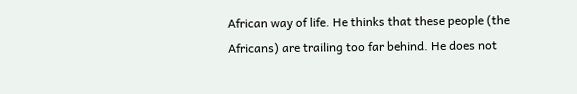African way of life. He thinks that these people (the Africans) are trailing too far behind. He does not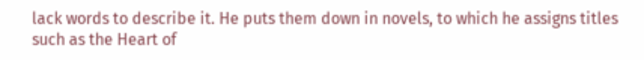lack words to describe it. He puts them down in novels, to which he assigns titles such as the Heart of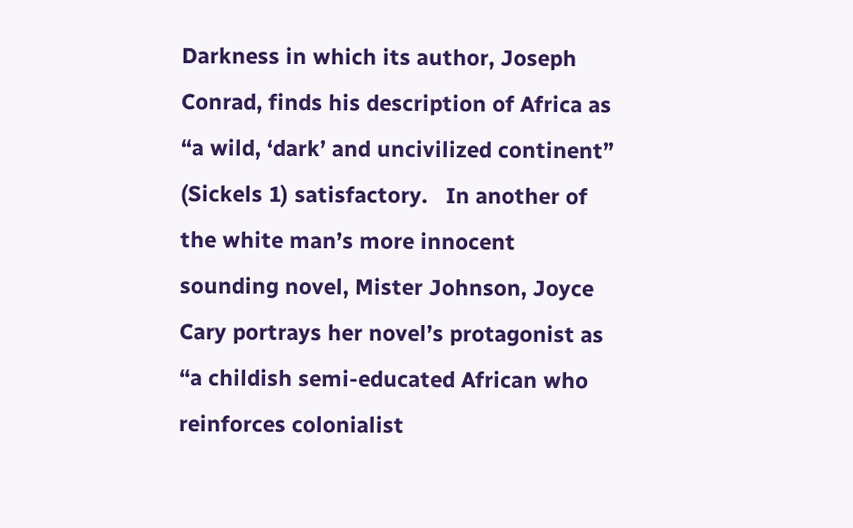Darkness in which its author, Joseph Conrad, finds his description of Africa as “a wild, ‘dark’ and uncivilized continent” (Sickels 1) satisfactory.   In another of the white man’s more innocent sounding novel, Mister Johnson, Joyce Cary portrays her novel’s protagonist as “a childish semi-educated African who reinforces colonialist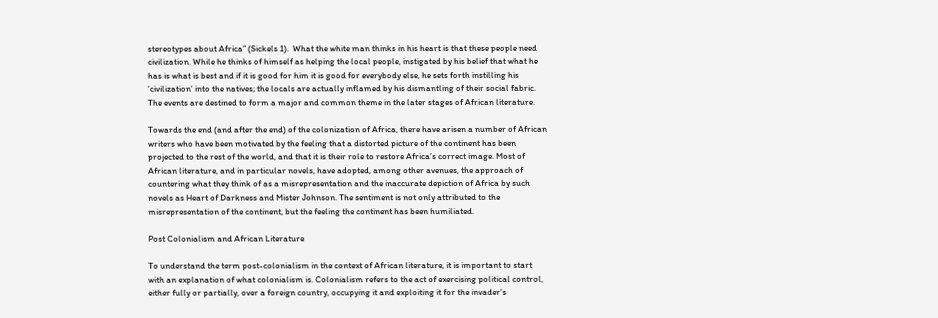stereotypes about Africa” (Sickels 1).  What the white man thinks in his heart is that these people need civilization. While he thinks of himself as helping the local people, instigated by his belief that what he has is what is best and if it is good for him it is good for everybody else, he sets forth instilling his ‘civilization’ into the natives; the locals are actually inflamed by his dismantling of their social fabric. The events are destined to form a major and common theme in the later stages of African literature.

Towards the end (and after the end) of the colonization of Africa, there have arisen a number of African writers who have been motivated by the feeling that a distorted picture of the continent has been projected to the rest of the world, and that it is their role to restore Africa’s correct image. Most of African literature, and in particular novels, have adopted, among other avenues, the approach of countering what they think of as a misrepresentation and the inaccurate depiction of Africa by such novels as Heart of Darkness and Mister Johnson. The sentiment is not only attributed to the misrepresentation of the continent, but the feeling the continent has been humiliated.

Post Colonialism and African Literature

To understand the term post-colonialism in the context of African literature, it is important to start with an explanation of what colonialism is. Colonialism refers to the act of exercising political control, either fully or partially, over a foreign country, occupying it and exploiting it for the invader’s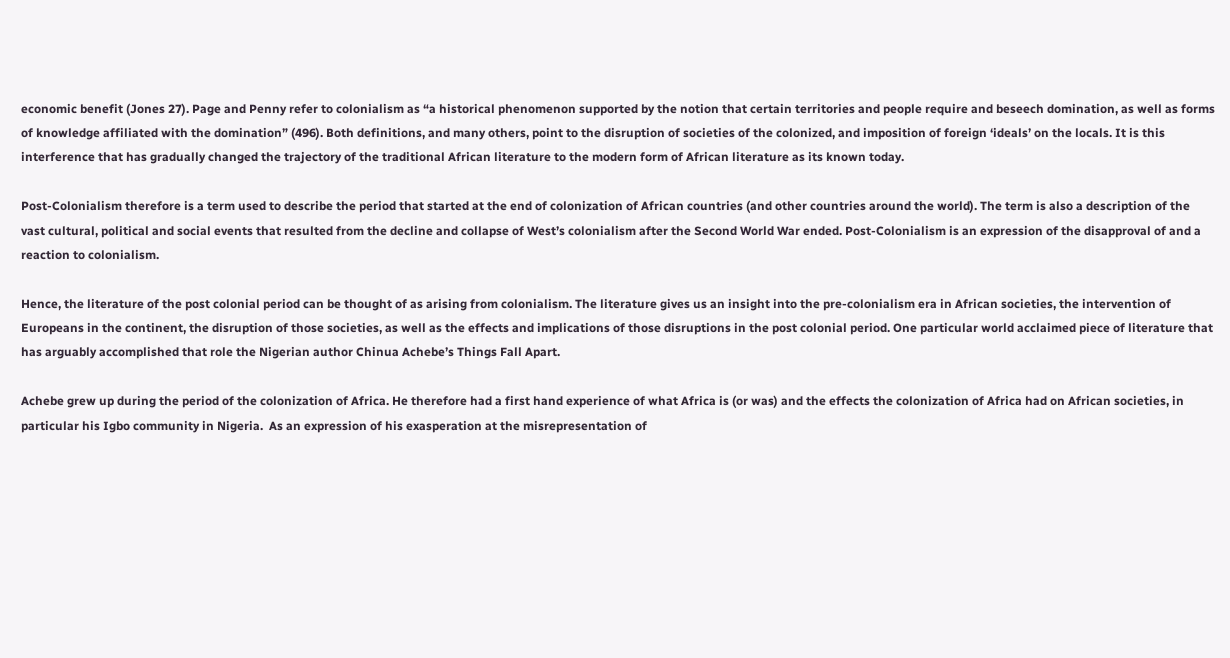economic benefit (Jones 27). Page and Penny refer to colonialism as “a historical phenomenon supported by the notion that certain territories and people require and beseech domination, as well as forms of knowledge affiliated with the domination” (496). Both definitions, and many others, point to the disruption of societies of the colonized, and imposition of foreign ‘ideals’ on the locals. It is this interference that has gradually changed the trajectory of the traditional African literature to the modern form of African literature as its known today.

Post-Colonialism therefore is a term used to describe the period that started at the end of colonization of African countries (and other countries around the world). The term is also a description of the vast cultural, political and social events that resulted from the decline and collapse of West’s colonialism after the Second World War ended. Post-Colonialism is an expression of the disapproval of and a reaction to colonialism.

Hence, the literature of the post colonial period can be thought of as arising from colonialism. The literature gives us an insight into the pre-colonialism era in African societies, the intervention of Europeans in the continent, the disruption of those societies, as well as the effects and implications of those disruptions in the post colonial period. One particular world acclaimed piece of literature that has arguably accomplished that role the Nigerian author Chinua Achebe’s Things Fall Apart.

Achebe grew up during the period of the colonization of Africa. He therefore had a first hand experience of what Africa is (or was) and the effects the colonization of Africa had on African societies, in particular his Igbo community in Nigeria.  As an expression of his exasperation at the misrepresentation of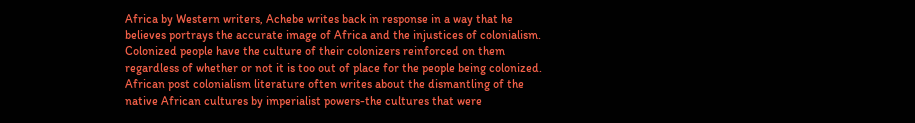Africa by Western writers, Achebe writes back in response in a way that he believes portrays the accurate image of Africa and the injustices of colonialism. Colonized people have the culture of their colonizers reinforced on them regardless of whether or not it is too out of place for the people being colonized. African post colonialism literature often writes about the dismantling of the native African cultures by imperialist powers-the cultures that were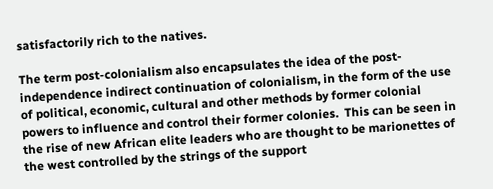satisfactorily rich to the natives.

The term post-colonialism also encapsulates the idea of the post-independence indirect continuation of colonialism, in the form of the use of political, economic, cultural and other methods by former colonial powers to influence and control their former colonies.  This can be seen in the rise of new African elite leaders who are thought to be marionettes of the west controlled by the strings of the support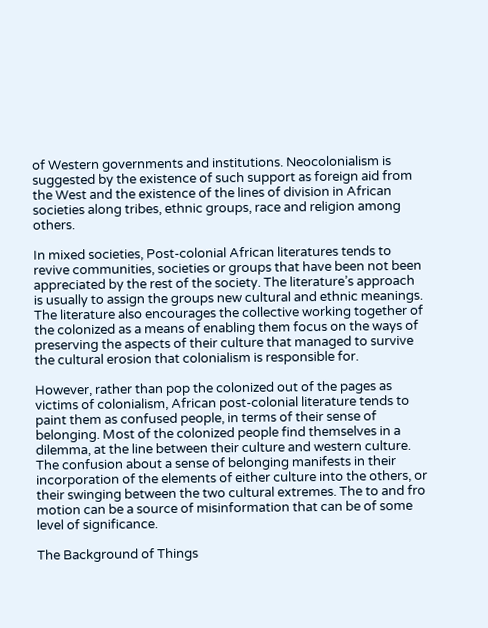of Western governments and institutions. Neocolonialism is suggested by the existence of such support as foreign aid from the West and the existence of the lines of division in African societies along tribes, ethnic groups, race and religion among others.

In mixed societies, Post-colonial African literatures tends to revive communities, societies or groups that have been not been appreciated by the rest of the society. The literature’s approach is usually to assign the groups new cultural and ethnic meanings. The literature also encourages the collective working together of the colonized as a means of enabling them focus on the ways of preserving the aspects of their culture that managed to survive the cultural erosion that colonialism is responsible for.

However, rather than pop the colonized out of the pages as victims of colonialism, African post-colonial literature tends to paint them as confused people, in terms of their sense of belonging. Most of the colonized people find themselves in a dilemma, at the line between their culture and western culture. The confusion about a sense of belonging manifests in their incorporation of the elements of either culture into the others, or their swinging between the two cultural extremes. The to and fro motion can be a source of misinformation that can be of some level of significance.

The Background of Things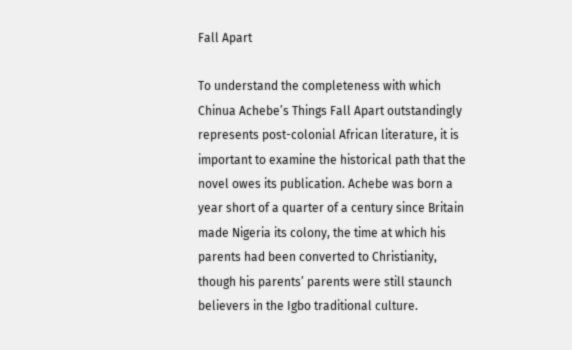Fall Apart

To understand the completeness with which Chinua Achebe’s Things Fall Apart outstandingly represents post-colonial African literature, it is important to examine the historical path that the novel owes its publication. Achebe was born a year short of a quarter of a century since Britain made Nigeria its colony, the time at which his parents had been converted to Christianity, though his parents’ parents were still staunch believers in the Igbo traditional culture.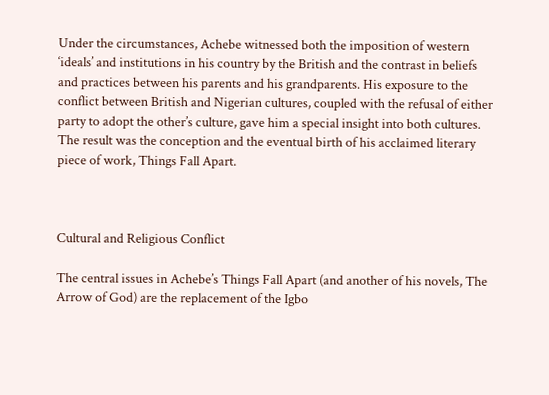Under the circumstances, Achebe witnessed both the imposition of western ‘ideals’ and institutions in his country by the British and the contrast in beliefs and practices between his parents and his grandparents. His exposure to the conflict between British and Nigerian cultures, coupled with the refusal of either party to adopt the other’s culture, gave him a special insight into both cultures. The result was the conception and the eventual birth of his acclaimed literary piece of work, Things Fall Apart.



Cultural and Religious Conflict

The central issues in Achebe’s Things Fall Apart (and another of his novels, The Arrow of God) are the replacement of the Igbo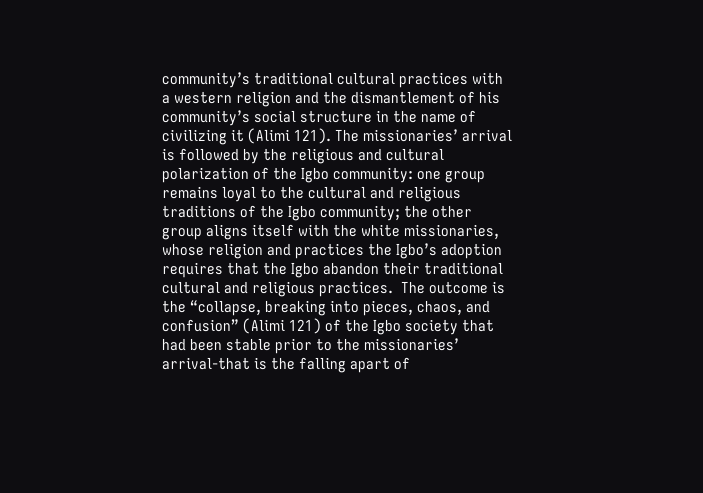community’s traditional cultural practices with a western religion and the dismantlement of his community’s social structure in the name of civilizing it (Alimi 121). The missionaries’ arrival is followed by the religious and cultural polarization of the Igbo community: one group remains loyal to the cultural and religious traditions of the Igbo community; the other group aligns itself with the white missionaries, whose religion and practices the Igbo’s adoption requires that the Igbo abandon their traditional cultural and religious practices.  The outcome is the “collapse, breaking into pieces, chaos, and confusion” (Alimi 121) of the Igbo society that had been stable prior to the missionaries’ arrival-that is the falling apart of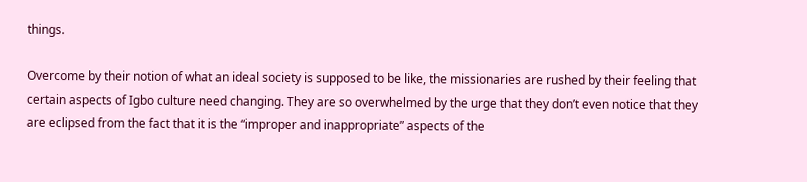things.

Overcome by their notion of what an ideal society is supposed to be like, the missionaries are rushed by their feeling that certain aspects of Igbo culture need changing. They are so overwhelmed by the urge that they don’t even notice that they are eclipsed from the fact that it is the “improper and inappropriate” aspects of the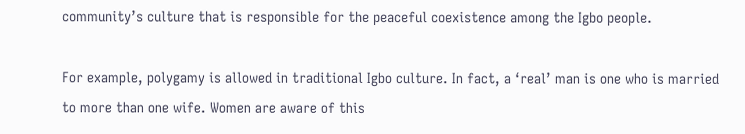community’s culture that is responsible for the peaceful coexistence among the Igbo people.

For example, polygamy is allowed in traditional Igbo culture. In fact, a ‘real’ man is one who is married to more than one wife. Women are aware of this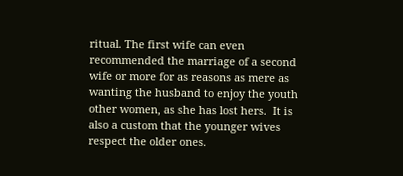ritual. The first wife can even recommended the marriage of a second wife or more for as reasons as mere as wanting the husband to enjoy the youth other women, as she has lost hers.  It is also a custom that the younger wives respect the older ones.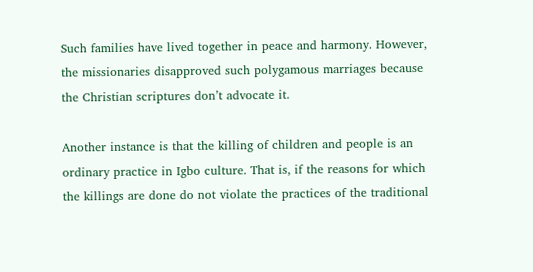Such families have lived together in peace and harmony. However, the missionaries disapproved such polygamous marriages because the Christian scriptures don’t advocate it.

Another instance is that the killing of children and people is an ordinary practice in Igbo culture. That is, if the reasons for which the killings are done do not violate the practices of the traditional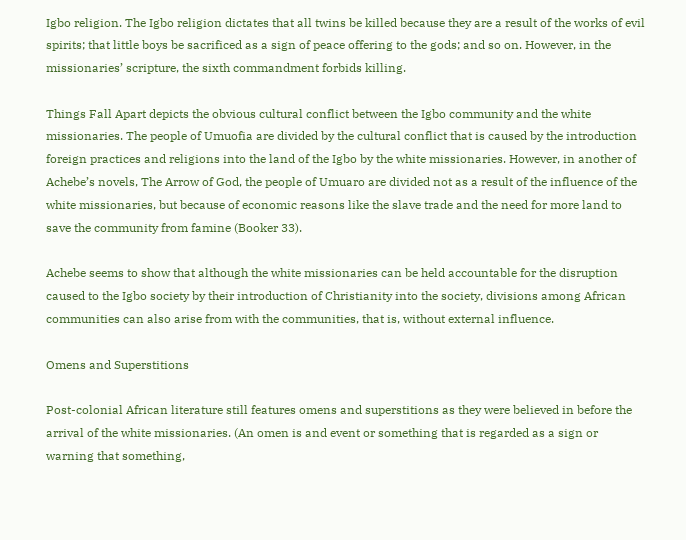Igbo religion. The Igbo religion dictates that all twins be killed because they are a result of the works of evil spirits; that little boys be sacrificed as a sign of peace offering to the gods; and so on. However, in the missionaries’ scripture, the sixth commandment forbids killing.

Things Fall Apart depicts the obvious cultural conflict between the Igbo community and the white missionaries. The people of Umuofia are divided by the cultural conflict that is caused by the introduction foreign practices and religions into the land of the Igbo by the white missionaries. However, in another of Achebe’s novels, The Arrow of God, the people of Umuaro are divided not as a result of the influence of the white missionaries, but because of economic reasons like the slave trade and the need for more land to save the community from famine (Booker 33).

Achebe seems to show that although the white missionaries can be held accountable for the disruption caused to the Igbo society by their introduction of Christianity into the society, divisions among African communities can also arise from with the communities, that is, without external influence.

Omens and Superstitions

Post-colonial African literature still features omens and superstitions as they were believed in before the arrival of the white missionaries. (An omen is and event or something that is regarded as a sign or warning that something,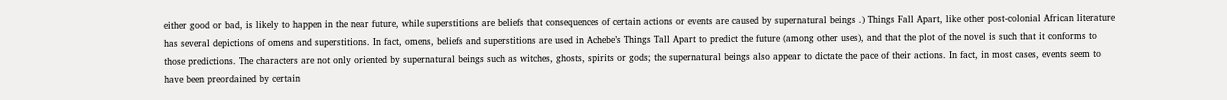either good or bad, is likely to happen in the near future, while superstitions are beliefs that consequences of certain actions or events are caused by supernatural beings .) Things Fall Apart, like other post-colonial African literature has several depictions of omens and superstitions. In fact, omens, beliefs and superstitions are used in Achebe’s Things Tall Apart to predict the future (among other uses), and that the plot of the novel is such that it conforms to those predictions. The characters are not only oriented by supernatural beings such as witches, ghosts, spirits or gods; the supernatural beings also appear to dictate the pace of their actions. In fact, in most cases, events seem to have been preordained by certain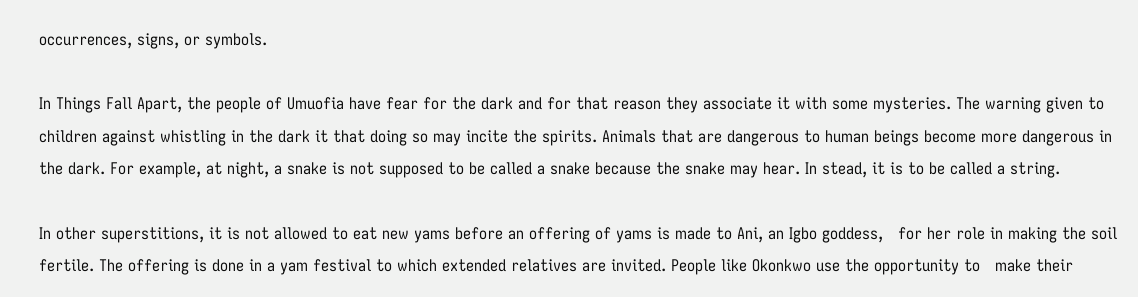occurrences, signs, or symbols.

In Things Fall Apart, the people of Umuofia have fear for the dark and for that reason they associate it with some mysteries. The warning given to children against whistling in the dark it that doing so may incite the spirits. Animals that are dangerous to human beings become more dangerous in the dark. For example, at night, a snake is not supposed to be called a snake because the snake may hear. In stead, it is to be called a string.

In other superstitions, it is not allowed to eat new yams before an offering of yams is made to Ani, an Igbo goddess,   for her role in making the soil fertile. The offering is done in a yam festival to which extended relatives are invited. People like Okonkwo use the opportunity to   make their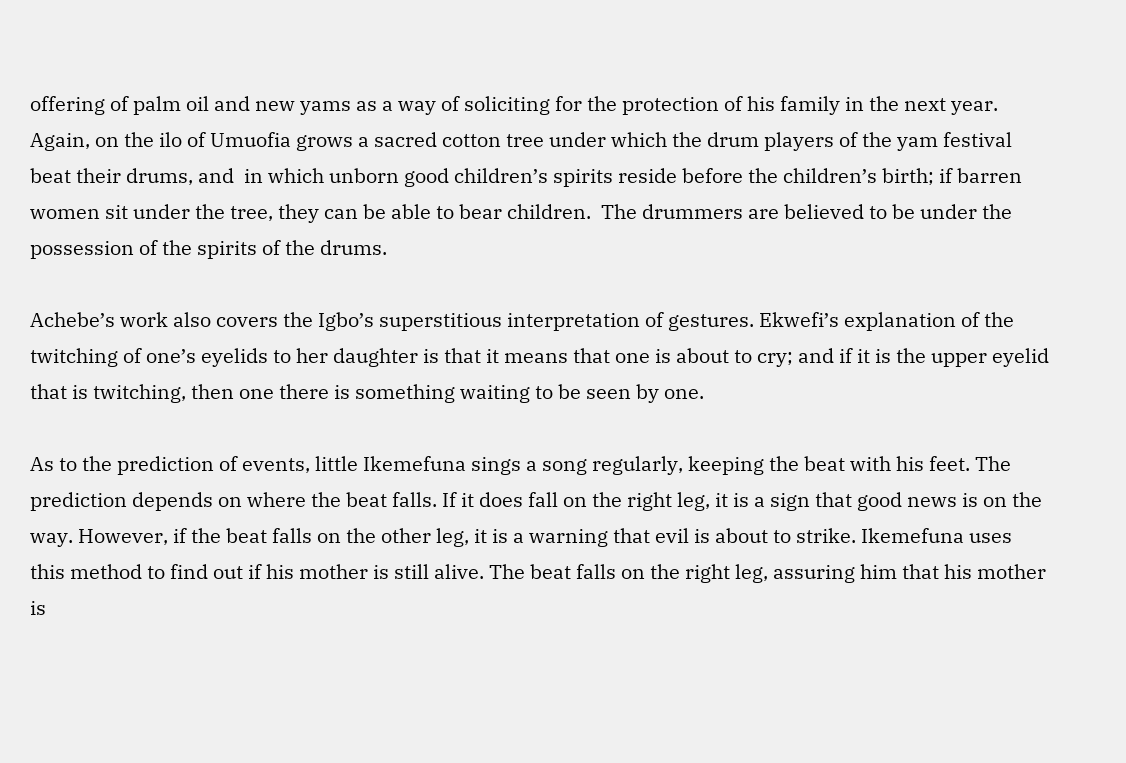offering of palm oil and new yams as a way of soliciting for the protection of his family in the next year. Again, on the ilo of Umuofia grows a sacred cotton tree under which the drum players of the yam festival beat their drums, and  in which unborn good children’s spirits reside before the children’s birth; if barren women sit under the tree, they can be able to bear children.  The drummers are believed to be under the possession of the spirits of the drums.

Achebe’s work also covers the Igbo’s superstitious interpretation of gestures. Ekwefi’s explanation of the twitching of one’s eyelids to her daughter is that it means that one is about to cry; and if it is the upper eyelid that is twitching, then one there is something waiting to be seen by one.

As to the prediction of events, little Ikemefuna sings a song regularly, keeping the beat with his feet. The prediction depends on where the beat falls. If it does fall on the right leg, it is a sign that good news is on the way. However, if the beat falls on the other leg, it is a warning that evil is about to strike. Ikemefuna uses this method to find out if his mother is still alive. The beat falls on the right leg, assuring him that his mother is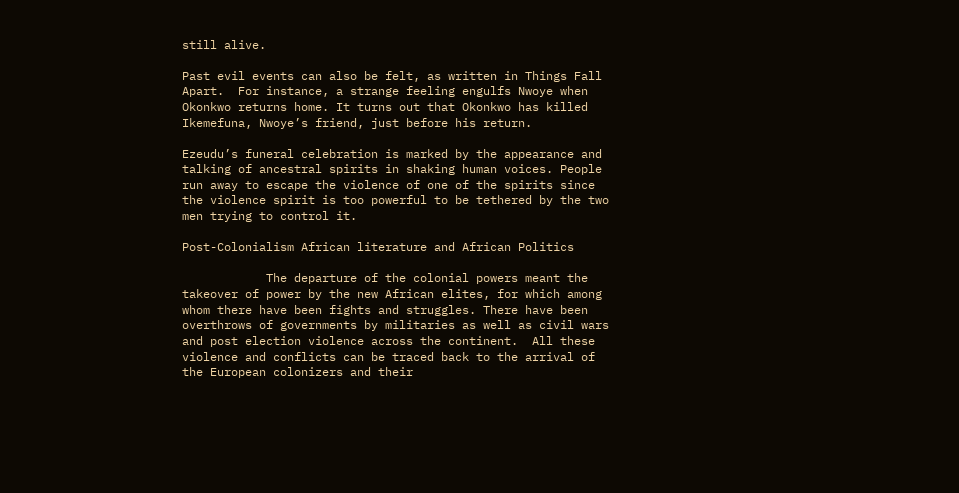still alive.

Past evil events can also be felt, as written in Things Fall Apart.  For instance, a strange feeling engulfs Nwoye when Okonkwo returns home. It turns out that Okonkwo has killed Ikemefuna, Nwoye’s friend, just before his return.

Ezeudu’s funeral celebration is marked by the appearance and talking of ancestral spirits in shaking human voices. People run away to escape the violence of one of the spirits since the violence spirit is too powerful to be tethered by the two men trying to control it.

Post-Colonialism African literature and African Politics

            The departure of the colonial powers meant the takeover of power by the new African elites, for which among whom there have been fights and struggles. There have been overthrows of governments by militaries as well as civil wars and post election violence across the continent.  All these violence and conflicts can be traced back to the arrival of the European colonizers and their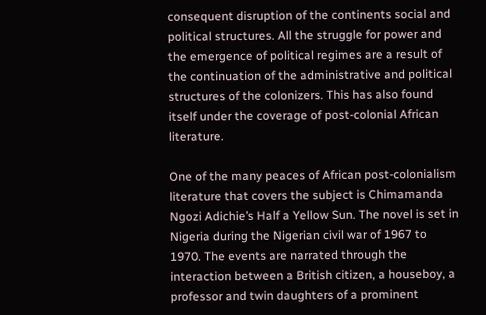consequent disruption of the continents social and political structures. All the struggle for power and the emergence of political regimes are a result of the continuation of the administrative and political structures of the colonizers. This has also found itself under the coverage of post-colonial African literature.

One of the many peaces of African post-colonialism literature that covers the subject is Chimamanda Ngozi Adichie’s Half a Yellow Sun. The novel is set in Nigeria during the Nigerian civil war of 1967 to 1970. The events are narrated through the interaction between a British citizen, a houseboy, a professor and twin daughters of a prominent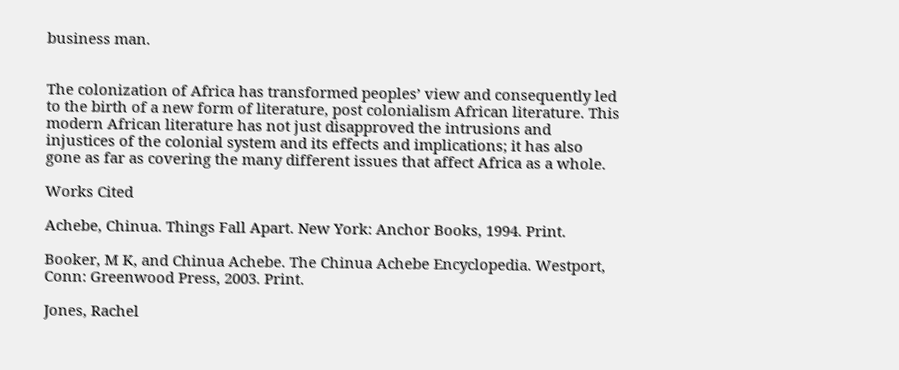business man.


The colonization of Africa has transformed peoples’ view and consequently led to the birth of a new form of literature, post colonialism African literature. This modern African literature has not just disapproved the intrusions and injustices of the colonial system and its effects and implications; it has also gone as far as covering the many different issues that affect Africa as a whole.

Works Cited

Achebe, Chinua. Things Fall Apart. New York: Anchor Books, 1994. Print.

Booker, M K, and Chinua Achebe. The Chinua Achebe Encyclopedia. Westport, Conn: Greenwood Press, 2003. Print.

Jones, Rachel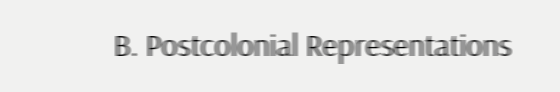B. Postcolonial Representations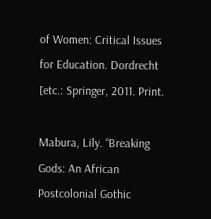of Women: Critical Issues for Education. Dordrecht [etc.: Springer, 2011. Print.

Mabura, Lily. “Breaking Gods: An African Postcolonial Gothic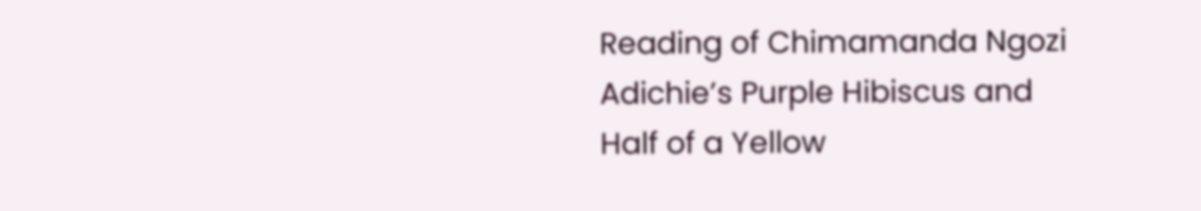Reading of Chimamanda Ngozi Adichie’s Purple Hibiscus and Half of a Yellow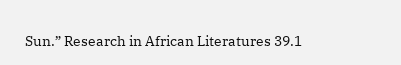Sun.” Research in African Literatures 39.1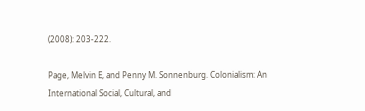(2008): 203-222.

Page, Melvin E, and Penny M. Sonnenburg. Colonialism: An International Social, Cultural, and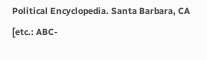Political Encyclopedia. Santa Barbara, CA [etc.: ABC-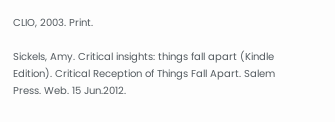CLIO, 2003. Print.

Sickels, Amy. Critical insights: things fall apart (Kindle Edition). Critical Reception of Things Fall Apart. Salem Press. Web. 15 Jun.2012.